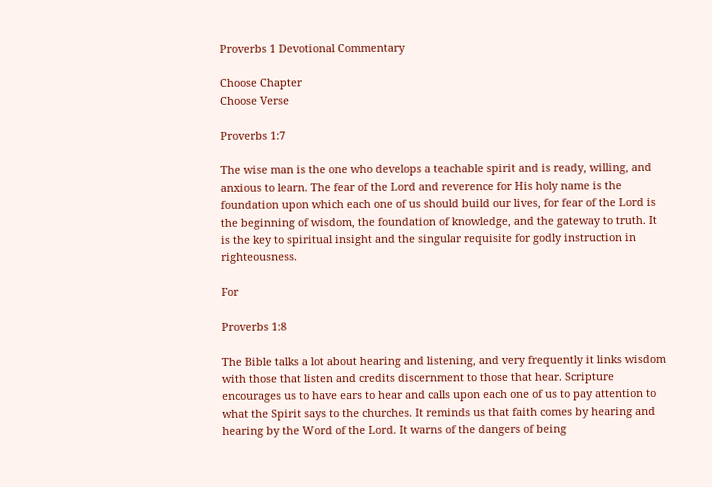Proverbs 1 Devotional Commentary

Choose Chapter
Choose Verse

Proverbs 1:7

The wise man is the one who develops a teachable spirit and is ready, willing, and anxious to learn. The fear of the Lord and reverence for His holy name is the foundation upon which each one of us should build our lives, for fear of the Lord is the beginning of wisdom, the foundation of knowledge, and the gateway to truth. It is the key to spiritual insight and the singular requisite for godly instruction in righteousness.

For

Proverbs 1:8

The Bible talks a lot about hearing and listening, and very frequently it links wisdom with those that listen and credits discernment to those that hear. Scripture encourages us to have ears to hear and calls upon each one of us to pay attention to what the Spirit says to the churches. It reminds us that faith comes by hearing and hearing by the Word of the Lord. It warns of the dangers of being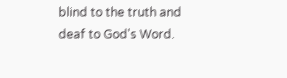blind to the truth and deaf to God's Word.